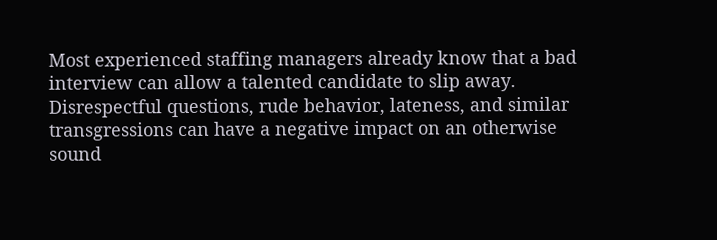Most experienced staffing managers already know that a bad interview can allow a talented candidate to slip away. Disrespectful questions, rude behavior, lateness, and similar transgressions can have a negative impact on an otherwise sound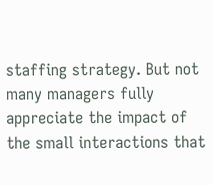staffing strategy. But not many managers fully appreciate the impact of the small interactions that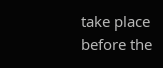take place before the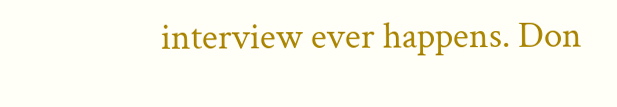interview ever happens. Don